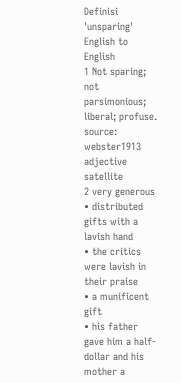Definisi 'unsparing'
English to English
1 Not sparing; not parsimonious; liberal; profuse.
source: webster1913
adjective satellite
2 very generous
• distributed gifts with a lavish hand
• the critics were lavish in their praise
• a munificent gift
• his father gave him a half-dollar and his mother a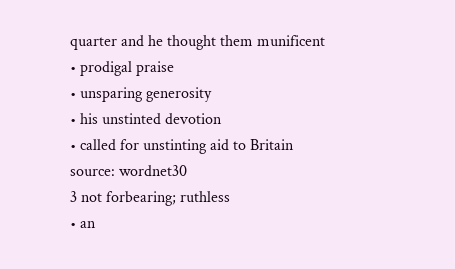quarter and he thought them munificent
• prodigal praise
• unsparing generosity
• his unstinted devotion
• called for unstinting aid to Britain
source: wordnet30
3 not forbearing; ruthless
• an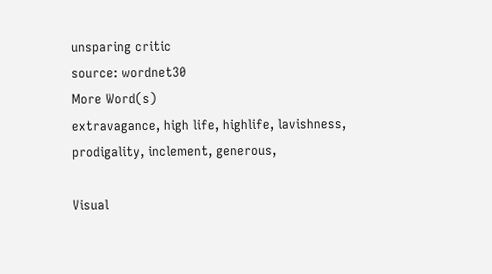unsparing critic
source: wordnet30
More Word(s)
extravagance, high life, highlife, lavishness, prodigality, inclement, generous,

Visual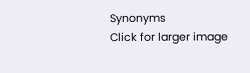Synonyms
Click for larger image